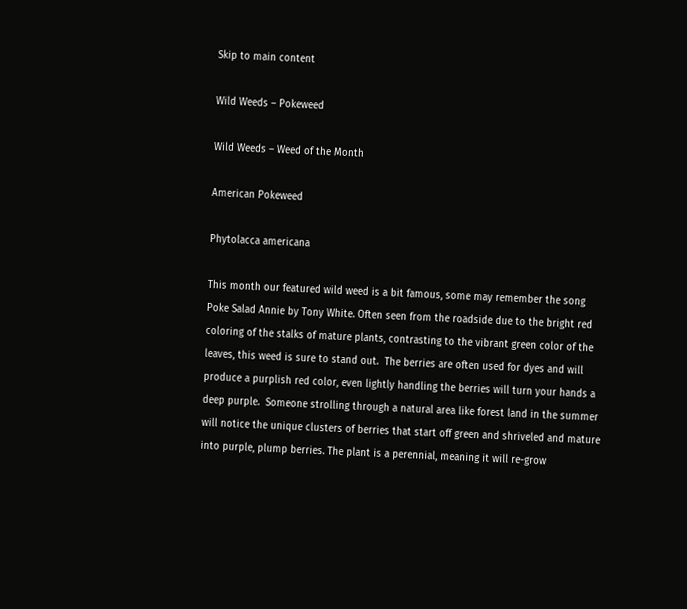Skip to main content

Wild Weeds – Pokeweed

Wild Weeds – Weed of the Month

American Pokeweed

Phytolacca americana

This month our featured wild weed is a bit famous, some may remember the song Poke Salad Annie by Tony White. Often seen from the roadside due to the bright red coloring of the stalks of mature plants, contrasting to the vibrant green color of the leaves, this weed is sure to stand out.  The berries are often used for dyes and will produce a purplish red color, even lightly handling the berries will turn your hands a deep purple.  Someone strolling through a natural area like forest land in the summer will notice the unique clusters of berries that start off green and shriveled and mature into purple, plump berries. The plant is a perennial, meaning it will re-grow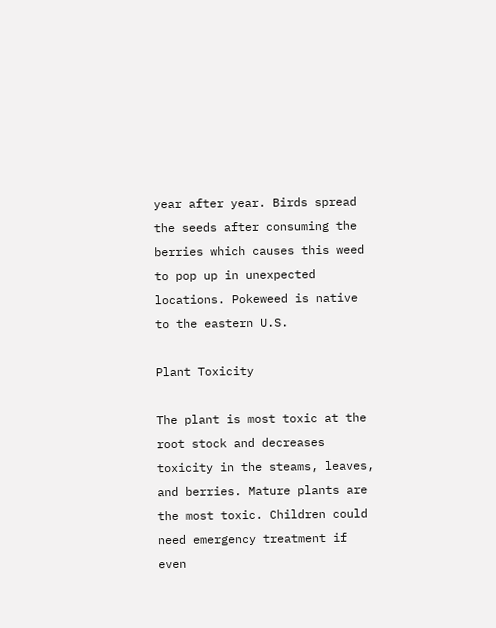year after year. Birds spread the seeds after consuming the berries which causes this weed to pop up in unexpected locations. Pokeweed is native to the eastern U.S.

Plant Toxicity

The plant is most toxic at the root stock and decreases toxicity in the steams, leaves, and berries. Mature plants are the most toxic. Children could need emergency treatment if even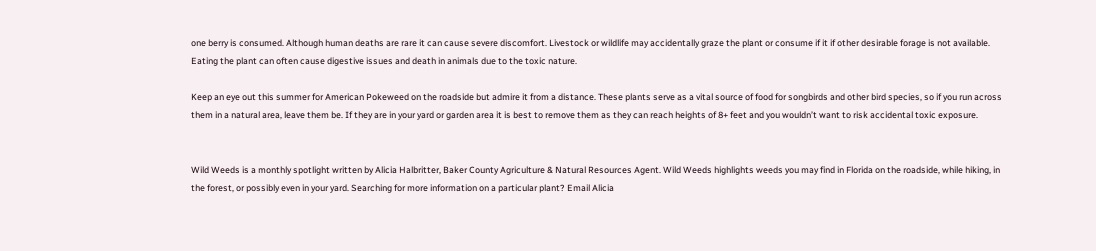one berry is consumed. Although human deaths are rare it can cause severe discomfort. Livestock or wildlife may accidentally graze the plant or consume if it if other desirable forage is not available. Eating the plant can often cause digestive issues and death in animals due to the toxic nature.

Keep an eye out this summer for American Pokeweed on the roadside but admire it from a distance. These plants serve as a vital source of food for songbirds and other bird species, so if you run across them in a natural area, leave them be. If they are in your yard or garden area it is best to remove them as they can reach heights of 8+ feet and you wouldn’t want to risk accidental toxic exposure.


Wild Weeds is a monthly spotlight written by Alicia Halbritter, Baker County Agriculture & Natural Resources Agent. Wild Weeds highlights weeds you may find in Florida on the roadside, while hiking, in the forest, or possibly even in your yard. Searching for more information on a particular plant? Email Alicia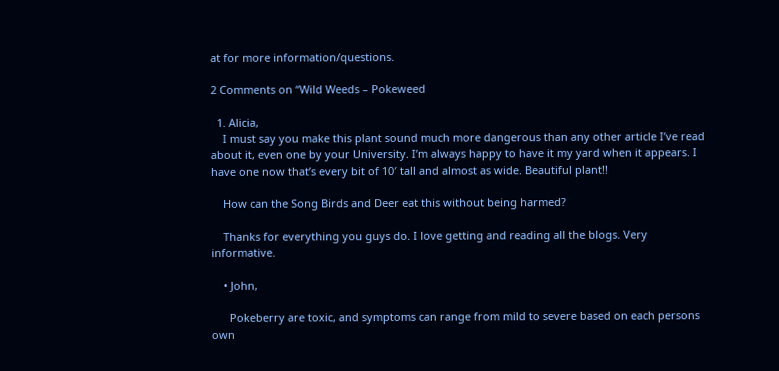at for more information/questions.

2 Comments on “Wild Weeds – Pokeweed

  1. Alicia,
    I must say you make this plant sound much more dangerous than any other article I’ve read about it, even one by your University. I’m always happy to have it my yard when it appears. I have one now that’s every bit of 10′ tall and almost as wide. Beautiful plant!!

    How can the Song Birds and Deer eat this without being harmed?

    Thanks for everything you guys do. I love getting and reading all the blogs. Very informative.

    • John,

      Pokeberry are toxic, and symptoms can range from mild to severe based on each persons own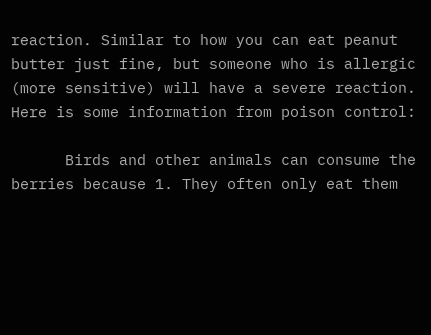reaction. Similar to how you can eat peanut butter just fine, but someone who is allergic (more sensitive) will have a severe reaction. Here is some information from poison control:

      Birds and other animals can consume the berries because 1. They often only eat them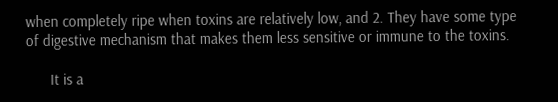when completely ripe when toxins are relatively low, and 2. They have some type of digestive mechanism that makes them less sensitive or immune to the toxins.

      It is a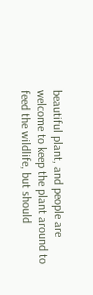beautiful plant, and people are welcome to keep the plant around to feed the wildlife, but should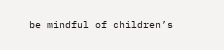be mindful of children’s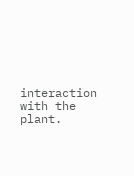interaction with the plant.